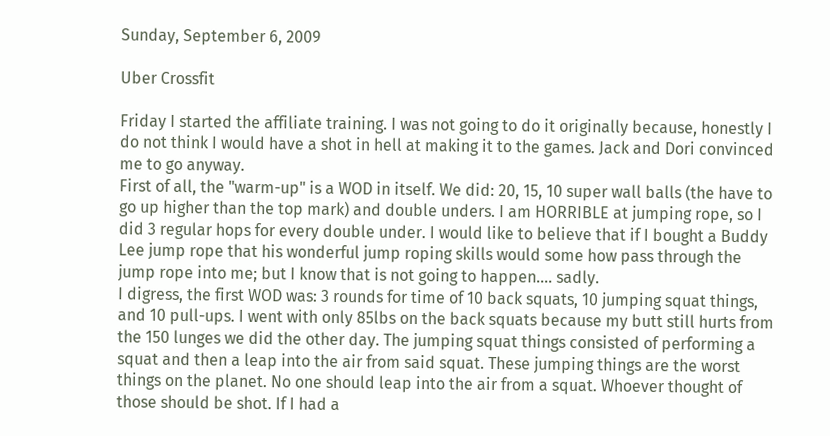Sunday, September 6, 2009

Uber Crossfit

Friday I started the affiliate training. I was not going to do it originally because, honestly I do not think I would have a shot in hell at making it to the games. Jack and Dori convinced me to go anyway.
First of all, the "warm-up" is a WOD in itself. We did: 20, 15, 10 super wall balls (the have to go up higher than the top mark) and double unders. I am HORRIBLE at jumping rope, so I did 3 regular hops for every double under. I would like to believe that if I bought a Buddy Lee jump rope that his wonderful jump roping skills would some how pass through the jump rope into me; but I know that is not going to happen.... sadly.
I digress, the first WOD was: 3 rounds for time of 10 back squats, 10 jumping squat things, and 10 pull-ups. I went with only 85lbs on the back squats because my butt still hurts from the 150 lunges we did the other day. The jumping squat things consisted of performing a squat and then a leap into the air from said squat. These jumping things are the worst things on the planet. No one should leap into the air from a squat. Whoever thought of those should be shot. If I had a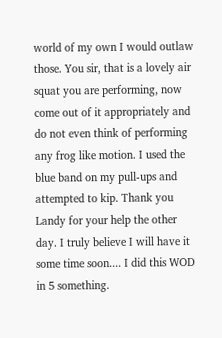world of my own I would outlaw those. You sir, that is a lovely air squat you are performing, now come out of it appropriately and do not even think of performing any frog like motion. I used the blue band on my pull-ups and attempted to kip. Thank you Landy for your help the other day. I truly believe I will have it some time soon.... I did this WOD in 5 something.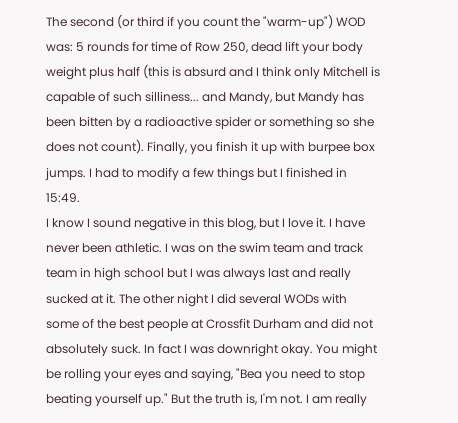The second (or third if you count the "warm-up") WOD was: 5 rounds for time of Row 250, dead lift your body weight plus half (this is absurd and I think only Mitchell is capable of such silliness... and Mandy, but Mandy has been bitten by a radioactive spider or something so she does not count). Finally, you finish it up with burpee box jumps. I had to modify a few things but I finished in 15:49.
I know I sound negative in this blog, but I love it. I have never been athletic. I was on the swim team and track team in high school but I was always last and really sucked at it. The other night I did several WODs with some of the best people at Crossfit Durham and did not absolutely suck. In fact I was downright okay. You might be rolling your eyes and saying, "Bea you need to stop beating yourself up." But the truth is, I'm not. I am really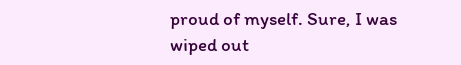proud of myself. Sure, I was wiped out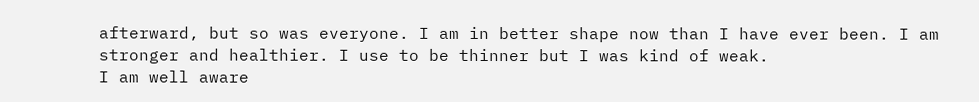afterward, but so was everyone. I am in better shape now than I have ever been. I am stronger and healthier. I use to be thinner but I was kind of weak.
I am well aware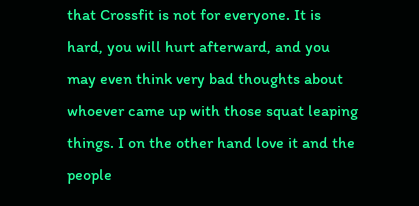that Crossfit is not for everyone. It is hard, you will hurt afterward, and you may even think very bad thoughts about whoever came up with those squat leaping things. I on the other hand love it and the people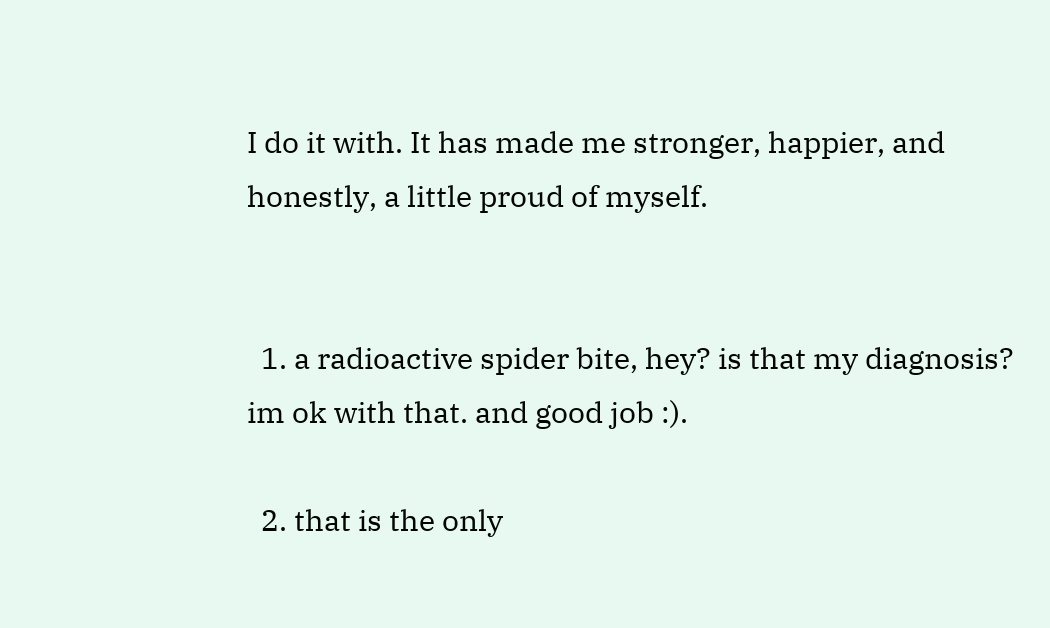I do it with. It has made me stronger, happier, and honestly, a little proud of myself.


  1. a radioactive spider bite, hey? is that my diagnosis? im ok with that. and good job :).

  2. that is the only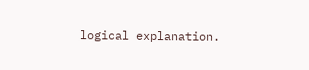logical explanation.